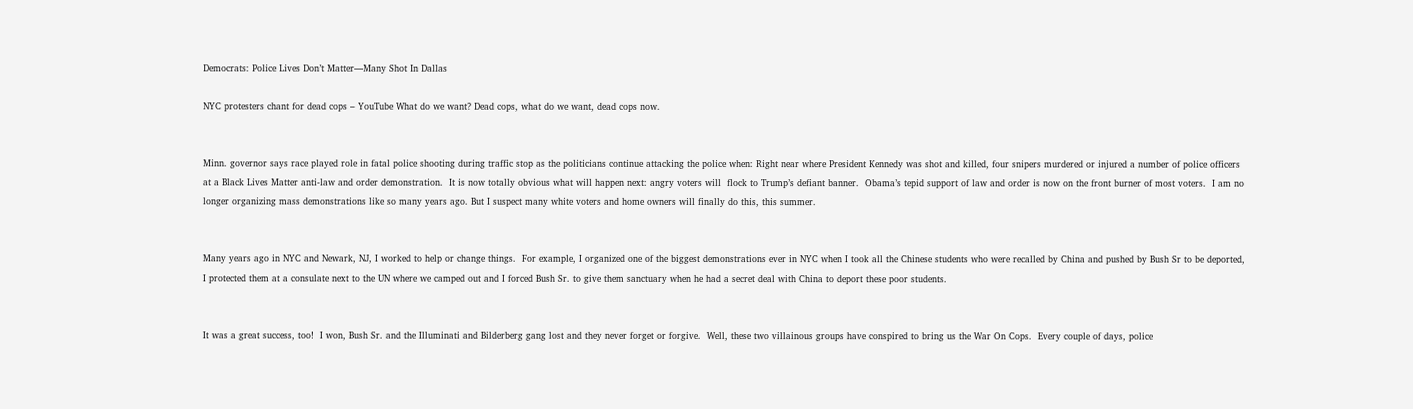Democrats: Police Lives Don’t Matter—Many Shot In Dallas

NYC protesters chant for dead cops – YouTube What do we want? Dead cops, what do we want, dead cops now.


Minn. governor says race played role in fatal police shooting during traffic stop as the politicians continue attacking the police when: Right near where President Kennedy was shot and killed, four snipers murdered or injured a number of police officers at a Black Lives Matter anti-law and order demonstration.  It is now totally obvious what will happen next: angry voters will  flock to Trump’s defiant banner.  Obama’s tepid support of law and order is now on the front burner of most voters.  I am no longer organizing mass demonstrations like so many years ago. But I suspect many white voters and home owners will finally do this, this summer.


Many years ago in NYC and Newark, NJ, I worked to help or change things.  For example, I organized one of the biggest demonstrations ever in NYC when I took all the Chinese students who were recalled by China and pushed by Bush Sr to be deported, I protected them at a consulate next to the UN where we camped out and I forced Bush Sr. to give them sanctuary when he had a secret deal with China to deport these poor students.


It was a great success, too!  I won, Bush Sr. and the Illuminati and Bilderberg gang lost and they never forget or forgive.  Well, these two villainous groups have conspired to bring us the War On Cops.  Every couple of days, police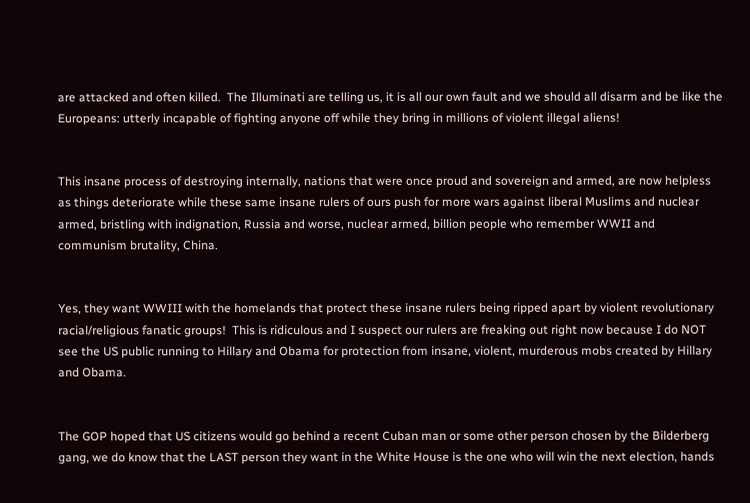are attacked and often killed.  The Illuminati are telling us, it is all our own fault and we should all disarm and be like the Europeans: utterly incapable of fighting anyone off while they bring in millions of violent illegal aliens!


This insane process of destroying internally, nations that were once proud and sovereign and armed, are now helpless as things deteriorate while these same insane rulers of ours push for more wars against liberal Muslims and nuclear armed, bristling with indignation, Russia and worse, nuclear armed, billion people who remember WWII and communism brutality, China.


Yes, they want WWIII with the homelands that protect these insane rulers being ripped apart by violent revolutionary racial/religious fanatic groups!  This is ridiculous and I suspect our rulers are freaking out right now because I do NOT see the US public running to Hillary and Obama for protection from insane, violent, murderous mobs created by Hillary and Obama.


The GOP hoped that US citizens would go behind a recent Cuban man or some other person chosen by the Bilderberg gang, we do know that the LAST person they want in the White House is the one who will win the next election, hands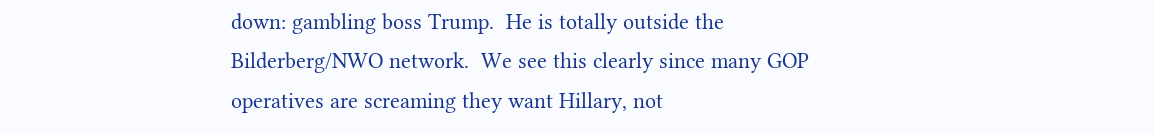down: gambling boss Trump.  He is totally outside the Bilderberg/NWO network.  We see this clearly since many GOP operatives are screaming they want Hillary, not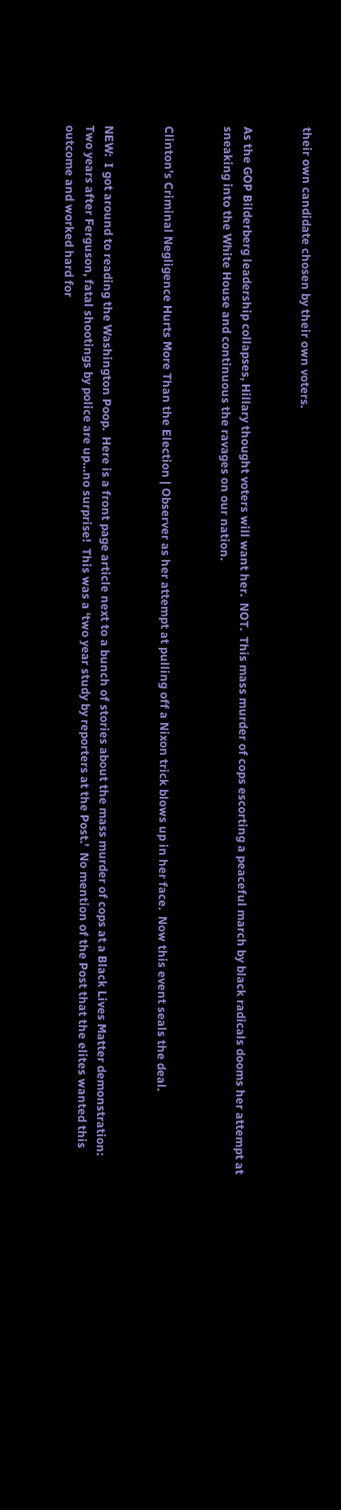their own candidate chosen by their own voters.


As the GOP Bilderberg leadership collapses, Hillary thought voters will want her.  NOT.  This mass murder of cops escorting a peaceful march by black radicals dooms her attempt at sneaking into the White House and continuous the ravages on our nation.


Clinton’s Criminal Negligence Hurts More Than the Election | Observer as her attempt at pulling off a Nixon trick blows up in her face.  Now this event seals the deal.


NEW:  I got around to reading the Washington Poop.  Here is a front page article next to a bunch of stories about the mass murder of cops at a Black Lives Matter demonstration:  Two years after Ferguson, fatal shootings by police are up…no surprise!  This was a ‘two year study by reporters at the Post.’  No mention of the Post that the elites wanted this outcome and worked hard for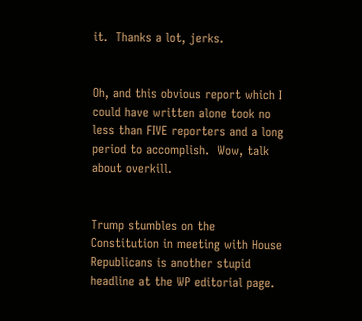it.  Thanks a lot, jerks.


Oh, and this obvious report which I could have written alone took no less than FIVE reporters and a long period to accomplish.  Wow, talk about overkill.


Trump stumbles on the Constitution in meeting with House Republicans is another stupid headline at the WP editorial page.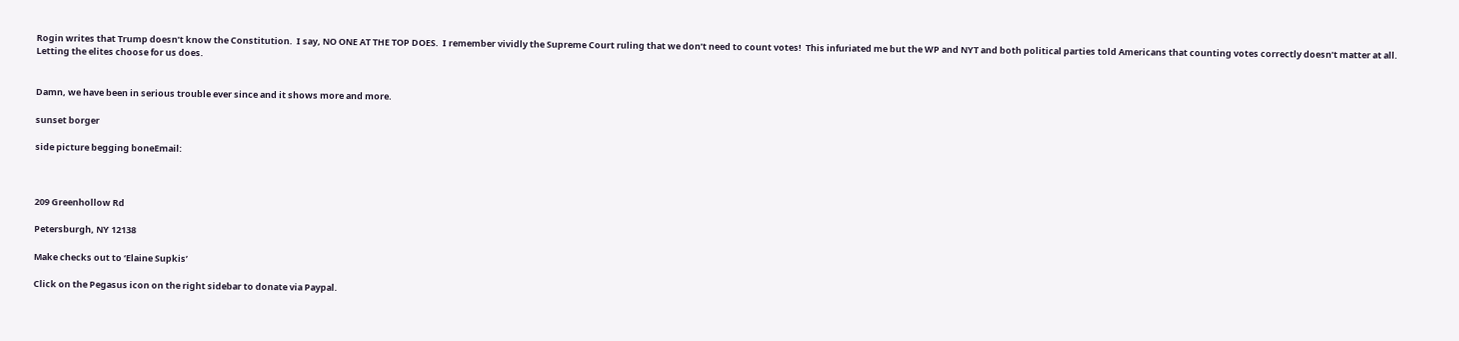Rogin writes that Trump doesn’t know the Constitution.  I say, NO ONE AT THE TOP DOES.  I remember vividly the Supreme Court ruling that we don’t need to count votes!  This infuriated me but the WP and NYT and both political parties told Americans that counting votes correctly doesn’t matter at all.  Letting the elites choose for us does.


Damn, we have been in serious trouble ever since and it shows more and more.

sunset borger

side picture begging boneEmail:



209 Greenhollow Rd

Petersburgh, NY 12138

Make checks out to ‘Elaine Supkis’

Click on the Pegasus icon on the right sidebar to donate via Paypal.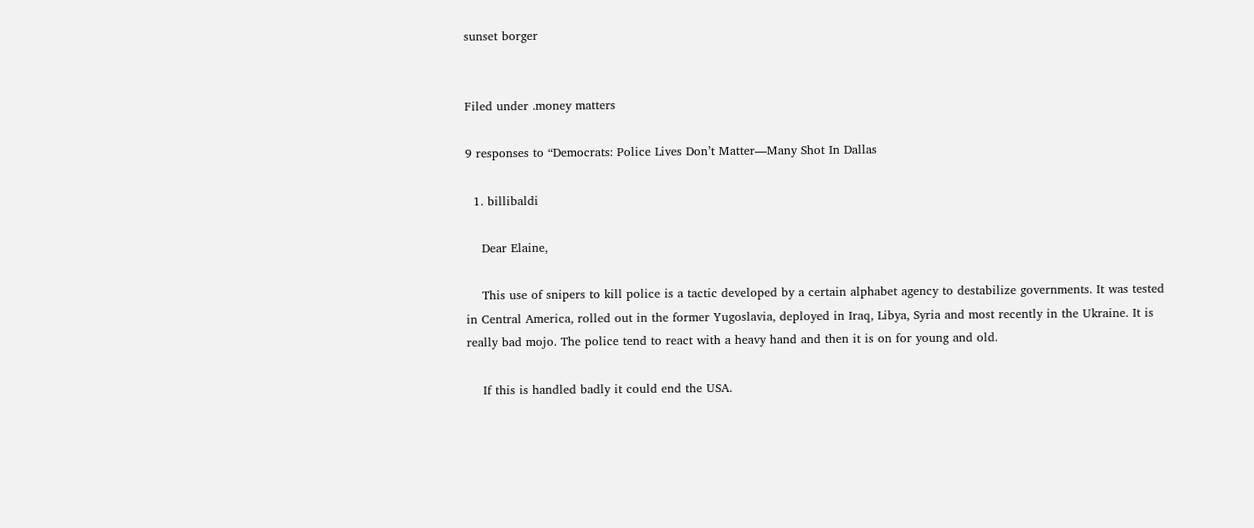sunset borger


Filed under .money matters

9 responses to “Democrats: Police Lives Don’t Matter—Many Shot In Dallas

  1. billibaldi

    Dear Elaine,

    This use of snipers to kill police is a tactic developed by a certain alphabet agency to destabilize governments. It was tested in Central America, rolled out in the former Yugoslavia, deployed in Iraq, Libya, Syria and most recently in the Ukraine. It is really bad mojo. The police tend to react with a heavy hand and then it is on for young and old.

    If this is handled badly it could end the USA.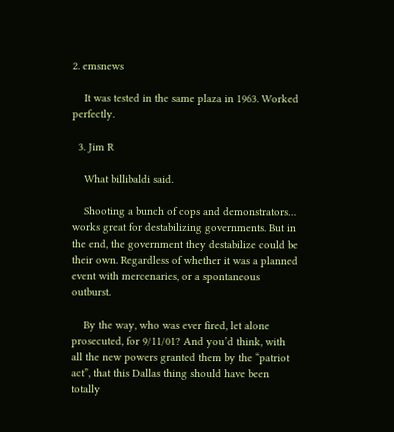2. emsnews

    It was tested in the same plaza in 1963. Worked perfectly.

  3. Jim R

    What billibaldi said.

    Shooting a bunch of cops and demonstrators… works great for destabilizing governments. But in the end, the government they destabilize could be their own. Regardless of whether it was a planned event with mercenaries, or a spontaneous outburst.

    By the way, who was ever fired, let alone prosecuted, for 9/11/01? And you’d think, with all the new powers granted them by the “patriot act”, that this Dallas thing should have been totally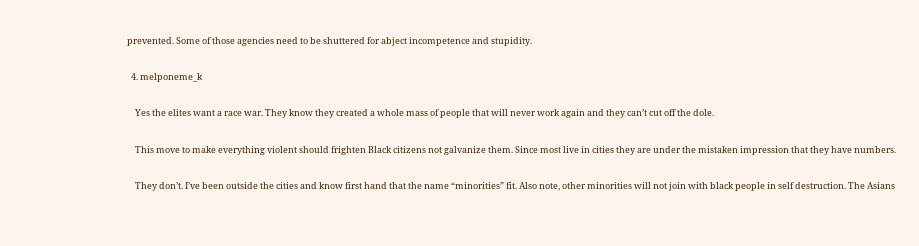prevented. Some of those agencies need to be shuttered for abject incompetence and stupidity.

  4. melponeme_k

    Yes the elites want a race war. They know they created a whole mass of people that will never work again and they can’t cut off the dole.

    This move to make everything violent should frighten Black citizens not galvanize them. Since most live in cities they are under the mistaken impression that they have numbers.

    They don’t. I’ve been outside the cities and know first hand that the name “minorities” fit. Also note, other minorities will not join with black people in self destruction. The Asians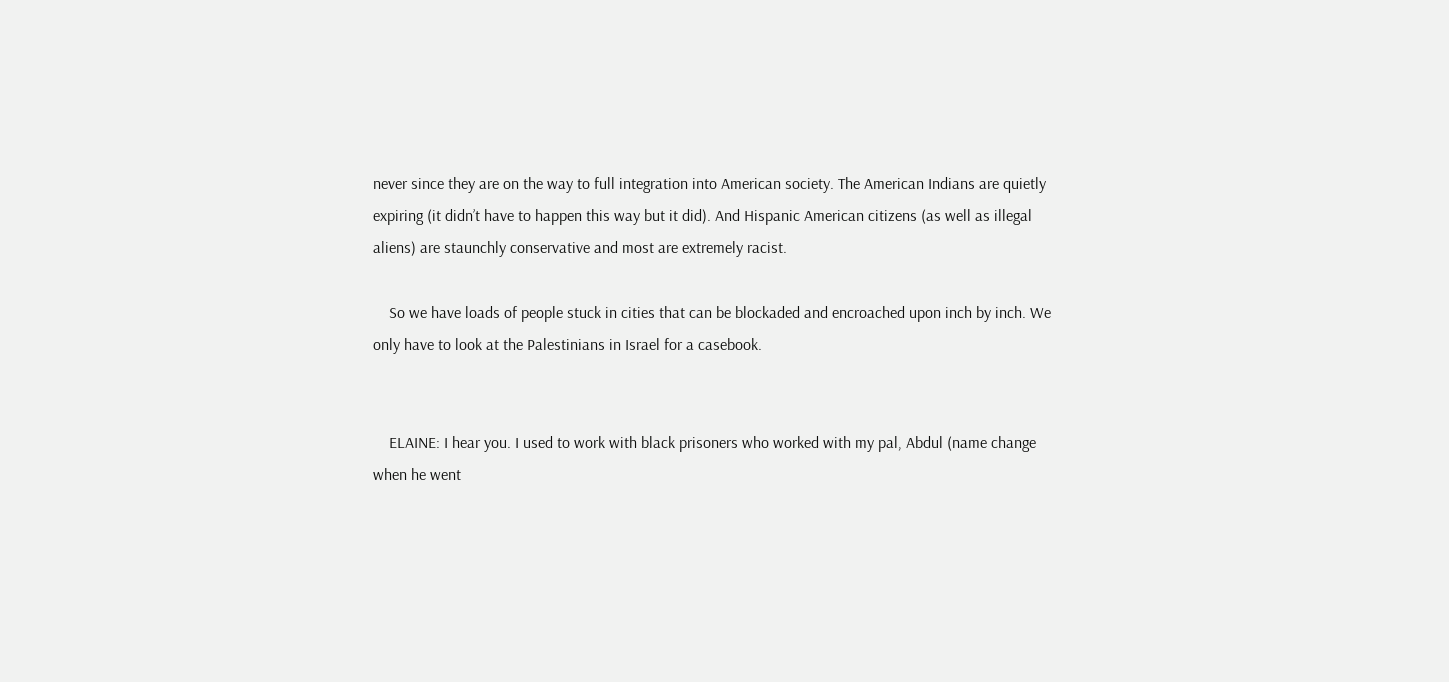never since they are on the way to full integration into American society. The American Indians are quietly expiring (it didn’t have to happen this way but it did). And Hispanic American citizens (as well as illegal aliens) are staunchly conservative and most are extremely racist.

    So we have loads of people stuck in cities that can be blockaded and encroached upon inch by inch. We only have to look at the Palestinians in Israel for a casebook.


    ELAINE: I hear you. I used to work with black prisoners who worked with my pal, Abdul (name change when he went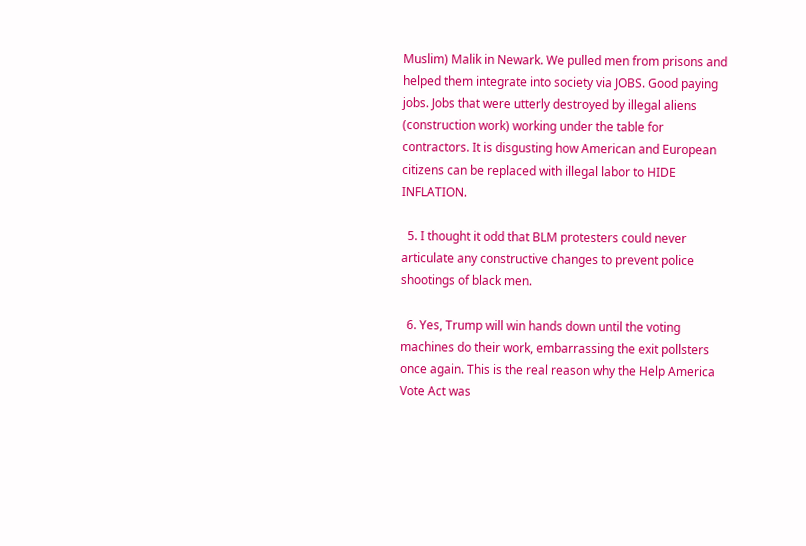Muslim) Malik in Newark. We pulled men from prisons and helped them integrate into society via JOBS. Good paying jobs. Jobs that were utterly destroyed by illegal aliens (construction work) working under the table for contractors. It is disgusting how American and European citizens can be replaced with illegal labor to HIDE INFLATION.

  5. I thought it odd that BLM protesters could never articulate any constructive changes to prevent police shootings of black men.

  6. Yes, Trump will win hands down until the voting machines do their work, embarrassing the exit pollsters once again. This is the real reason why the Help America Vote Act was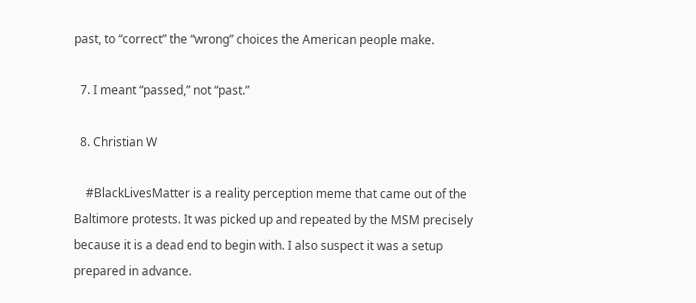past, to “correct” the “wrong” choices the American people make.

  7. I meant “passed,” not “past.”

  8. Christian W

    #BlackLivesMatter is a reality perception meme that came out of the Baltimore protests. It was picked up and repeated by the MSM precisely because it is a dead end to begin with. I also suspect it was a setup prepared in advance.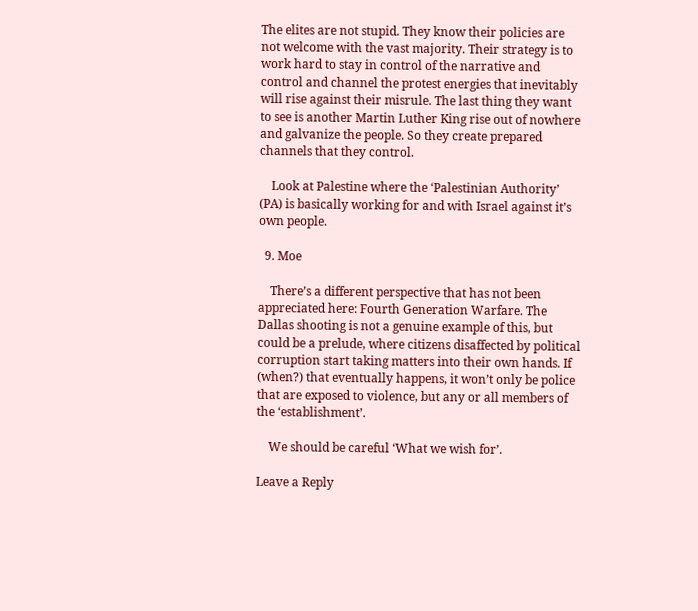The elites are not stupid. They know their policies are not welcome with the vast majority. Their strategy is to work hard to stay in control of the narrative and control and channel the protest energies that inevitably will rise against their misrule. The last thing they want to see is another Martin Luther King rise out of nowhere and galvanize the people. So they create prepared channels that they control.

    Look at Palestine where the ‘Palestinian Authority’ (PA) is basically working for and with Israel against it’s own people.

  9. Moe

    There’s a different perspective that has not been appreciated here: Fourth Generation Warfare. The Dallas shooting is not a genuine example of this, but could be a prelude, where citizens disaffected by political corruption start taking matters into their own hands. If (when?) that eventually happens, it won’t only be police that are exposed to violence, but any or all members of the ‘establishment’.

    We should be careful ‘What we wish for’.

Leave a Reply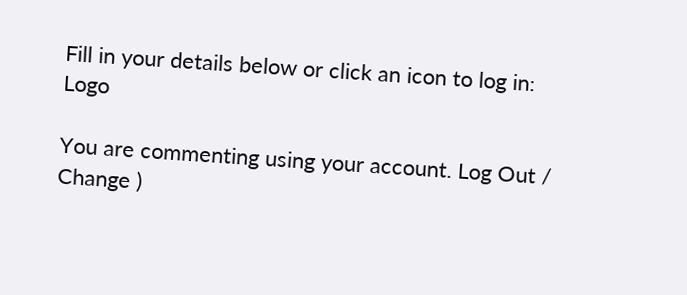Fill in your details below or click an icon to log in: Logo

You are commenting using your account. Log Out /  Change )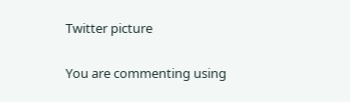Twitter picture

You are commenting using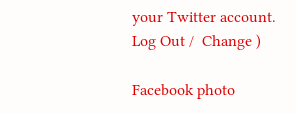your Twitter account. Log Out /  Change )

Facebook photo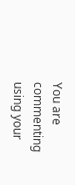You are commenting using your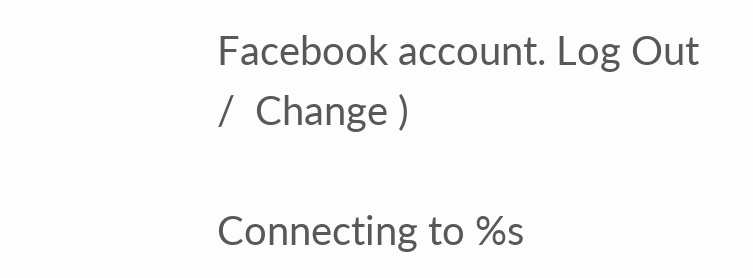Facebook account. Log Out /  Change )

Connecting to %s